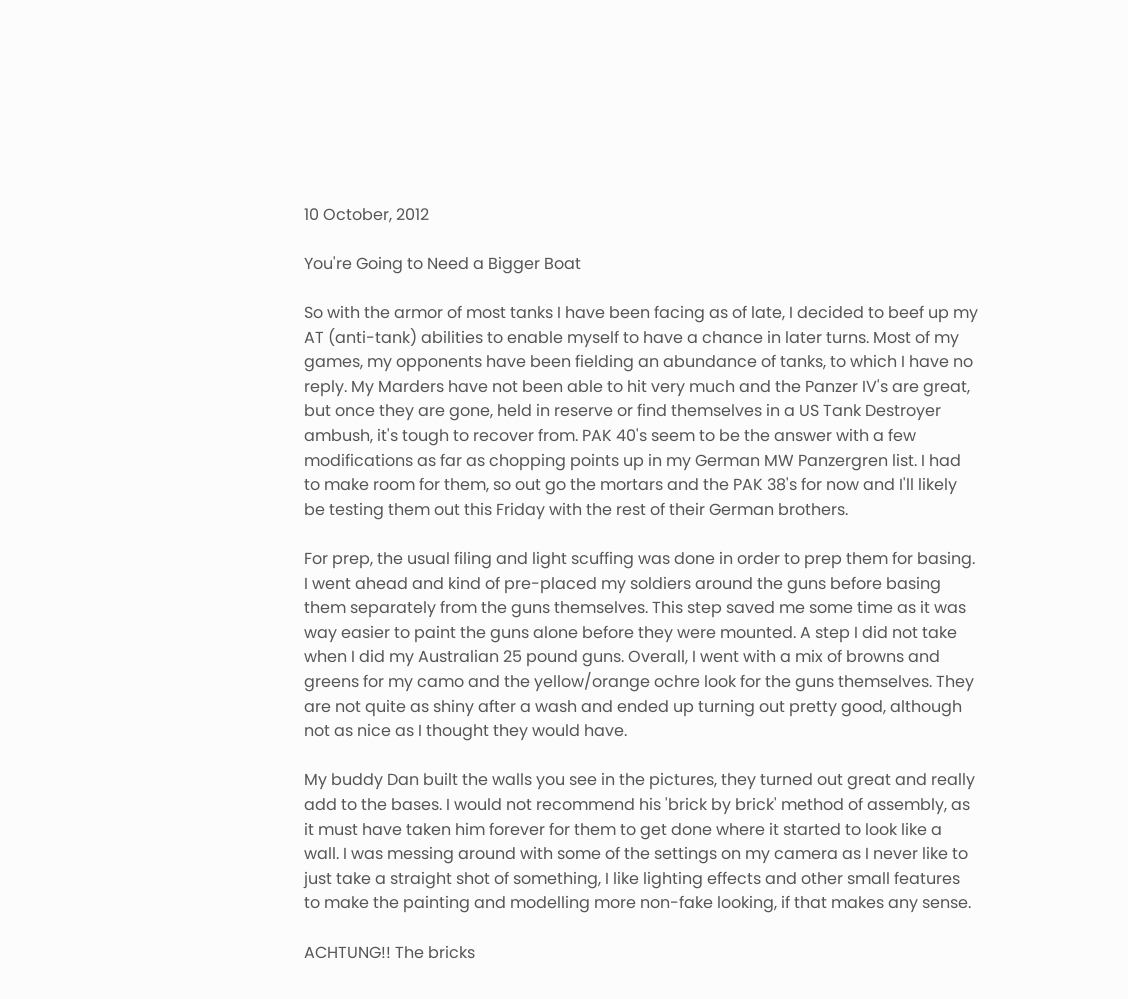10 October, 2012

You're Going to Need a Bigger Boat

So with the armor of most tanks I have been facing as of late, I decided to beef up my AT (anti-tank) abilities to enable myself to have a chance in later turns. Most of my games, my opponents have been fielding an abundance of tanks, to which I have no reply. My Marders have not been able to hit very much and the Panzer IV's are great, but once they are gone, held in reserve or find themselves in a US Tank Destroyer ambush, it's tough to recover from. PAK 40's seem to be the answer with a few modifications as far as chopping points up in my German MW Panzergren list. I had to make room for them, so out go the mortars and the PAK 38's for now and I'll likely be testing them out this Friday with the rest of their German brothers.

For prep, the usual filing and light scuffing was done in order to prep them for basing. I went ahead and kind of pre-placed my soldiers around the guns before basing them separately from the guns themselves. This step saved me some time as it was way easier to paint the guns alone before they were mounted. A step I did not take when I did my Australian 25 pound guns. Overall, I went with a mix of browns and greens for my camo and the yellow/orange ochre look for the guns themselves. They are not quite as shiny after a wash and ended up turning out pretty good, although not as nice as I thought they would have.

My buddy Dan built the walls you see in the pictures, they turned out great and really add to the bases. I would not recommend his 'brick by brick' method of assembly, as it must have taken him forever for them to get done where it started to look like a wall. I was messing around with some of the settings on my camera as I never like to just take a straight shot of something, I like lighting effects and other small features to make the painting and modelling more non-fake looking, if that makes any sense.

ACHTUNG!! The bricks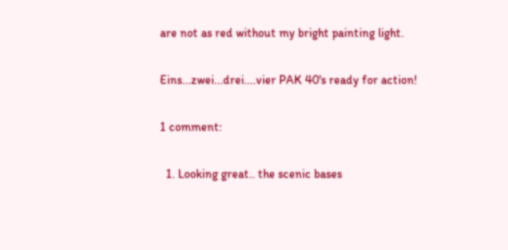are not as red without my bright painting light.

Eins...zwei...drei....vier PAK 40's ready for action!

1 comment:

  1. Looking great.. the scenic bases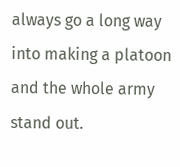always go a long way into making a platoon and the whole army stand out.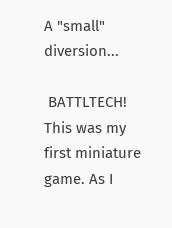A "small" diversion...

 BATTLTECH! This was my first miniature game. As I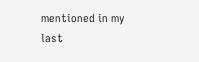mentioned in my last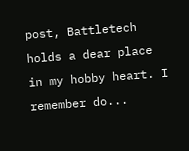post, Battletech holds a dear place in my hobby heart. I remember do...